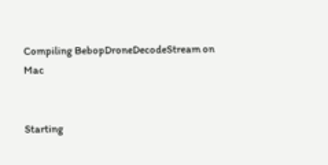Compiling BebopDroneDecodeStream on Mac


Starting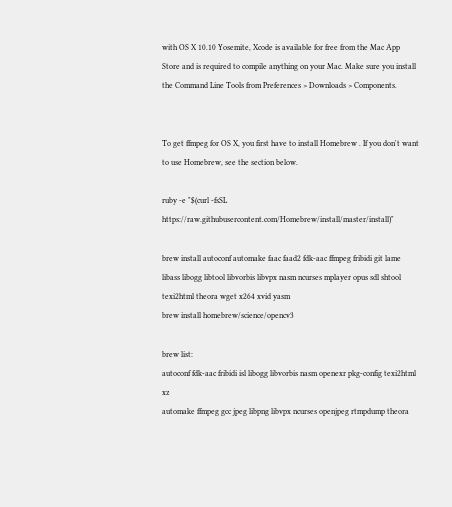with OS X 10.10 Yosemite, Xcode is available for free from the Mac App Store and is required to compile anything on your Mac. Make sure you install the Command Line Tools from Preferences > Downloads > Components.


To get ffmpeg for OS X, you first have to install Homebrew . If you don't want to use Homebrew, see the section below.

ruby -e "$(curl -fsSL https://raw.githubusercontent.com/Homebrew/install/master/install)"

brew install autoconf automake faac faad2 fdk-aac ffmpeg fribidi git lame libass libogg libtool libvorbis libvpx nasm ncurses mplayer opus sdl shtool texi2html theora wget x264 xvid yasm
brew install homebrew/science/opencv3

brew list:
autoconf fdk-aac fribidi isl libogg libvorbis nasm openexr pkg-config texi2html xz
automake ffmpeg gcc jpeg libpng libvpx ncurses openjpeg rtmpdump theora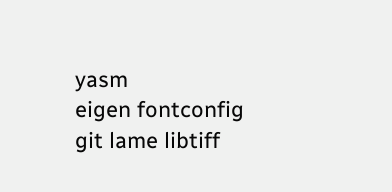yasm
eigen fontconfig git lame libtiff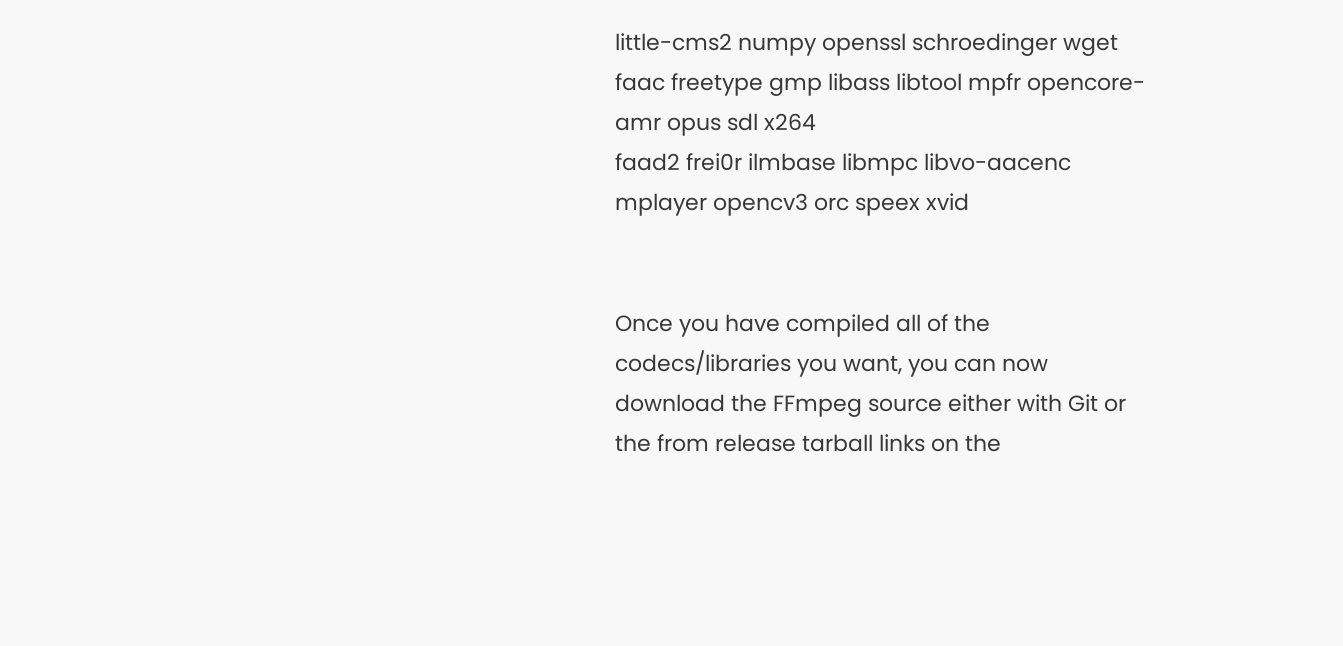little-cms2 numpy openssl schroedinger wget
faac freetype gmp libass libtool mpfr opencore-amr opus sdl x264
faad2 frei0r ilmbase libmpc libvo-aacenc mplayer opencv3 orc speex xvid


Once you have compiled all of the codecs/libraries you want, you can now download the FFmpeg source either with Git or the from release tarball links on the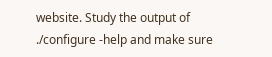website. Study the output of ./configure -help and make sure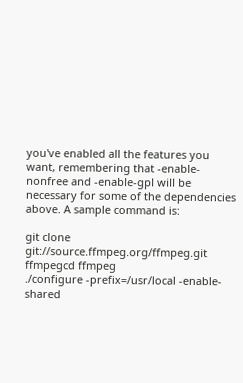you've enabled all the features you want, remembering that -enable-nonfree and -enable-gpl will be necessary for some of the dependencies above. A sample command is:

git clone git://source.ffmpeg.org/ffmpeg.git ffmpegcd ffmpeg
./configure -prefix=/usr/local -enable-shared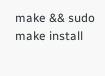make && sudo make install